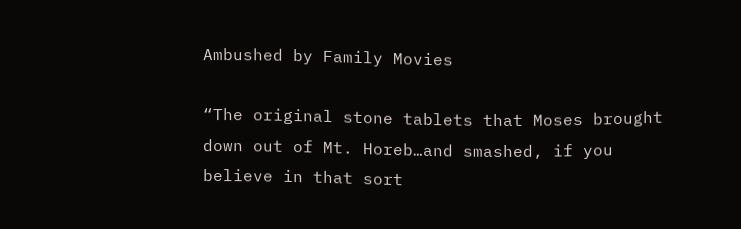Ambushed by Family Movies

“The original stone tablets that Moses brought down out of Mt. Horeb…and smashed, if you believe in that sort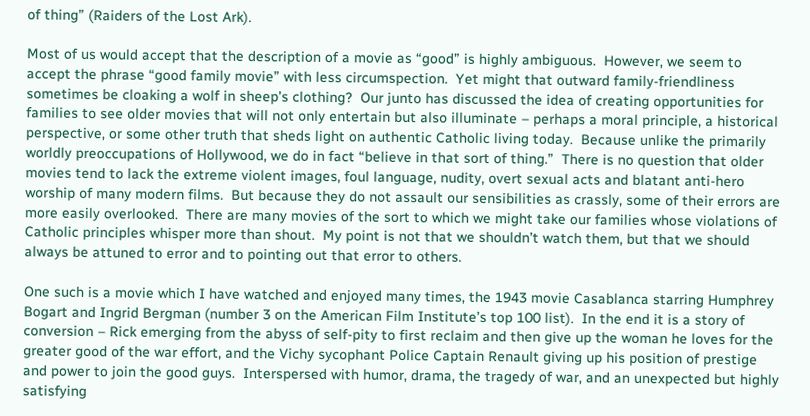of thing” (Raiders of the Lost Ark).

Most of us would accept that the description of a movie as “good” is highly ambiguous.  However, we seem to accept the phrase “good family movie” with less circumspection.  Yet might that outward family-friendliness sometimes be cloaking a wolf in sheep’s clothing?  Our junto has discussed the idea of creating opportunities for families to see older movies that will not only entertain but also illuminate – perhaps a moral principle, a historical perspective, or some other truth that sheds light on authentic Catholic living today.  Because unlike the primarily worldly preoccupations of Hollywood, we do in fact “believe in that sort of thing.”  There is no question that older movies tend to lack the extreme violent images, foul language, nudity, overt sexual acts and blatant anti-hero worship of many modern films.  But because they do not assault our sensibilities as crassly, some of their errors are more easily overlooked.  There are many movies of the sort to which we might take our families whose violations of Catholic principles whisper more than shout.  My point is not that we shouldn’t watch them, but that we should always be attuned to error and to pointing out that error to others.

One such is a movie which I have watched and enjoyed many times, the 1943 movie Casablanca starring Humphrey Bogart and Ingrid Bergman (number 3 on the American Film Institute’s top 100 list).  In the end it is a story of conversion – Rick emerging from the abyss of self-pity to first reclaim and then give up the woman he loves for the greater good of the war effort, and the Vichy sycophant Police Captain Renault giving up his position of prestige and power to join the good guys.  Interspersed with humor, drama, the tragedy of war, and an unexpected but highly satisfying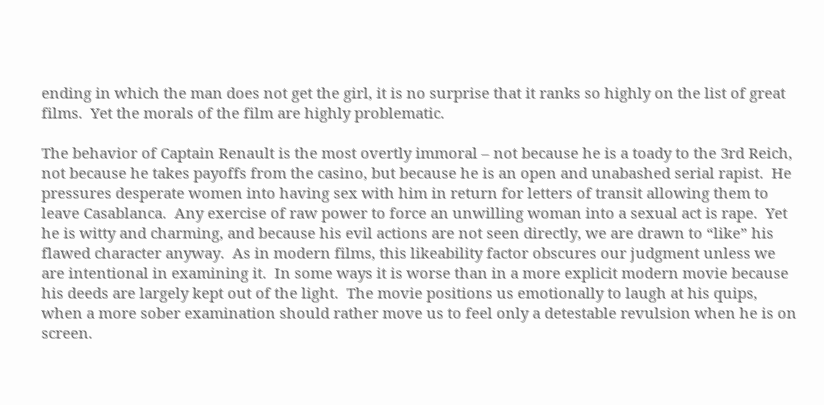ending in which the man does not get the girl, it is no surprise that it ranks so highly on the list of great films.  Yet the morals of the film are highly problematic.

The behavior of Captain Renault is the most overtly immoral – not because he is a toady to the 3rd Reich, not because he takes payoffs from the casino, but because he is an open and unabashed serial rapist.  He pressures desperate women into having sex with him in return for letters of transit allowing them to leave Casablanca.  Any exercise of raw power to force an unwilling woman into a sexual act is rape.  Yet he is witty and charming, and because his evil actions are not seen directly, we are drawn to “like” his flawed character anyway.  As in modern films, this likeability factor obscures our judgment unless we are intentional in examining it.  In some ways it is worse than in a more explicit modern movie because his deeds are largely kept out of the light.  The movie positions us emotionally to laugh at his quips, when a more sober examination should rather move us to feel only a detestable revulsion when he is on screen.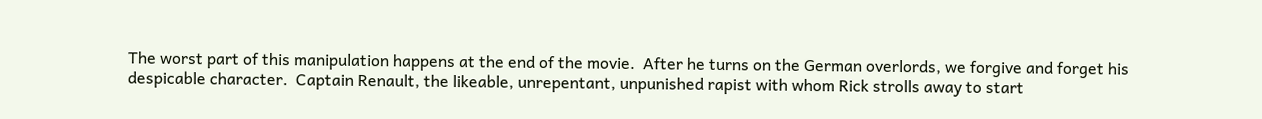The worst part of this manipulation happens at the end of the movie.  After he turns on the German overlords, we forgive and forget his despicable character.  Captain Renault, the likeable, unrepentant, unpunished rapist with whom Rick strolls away to start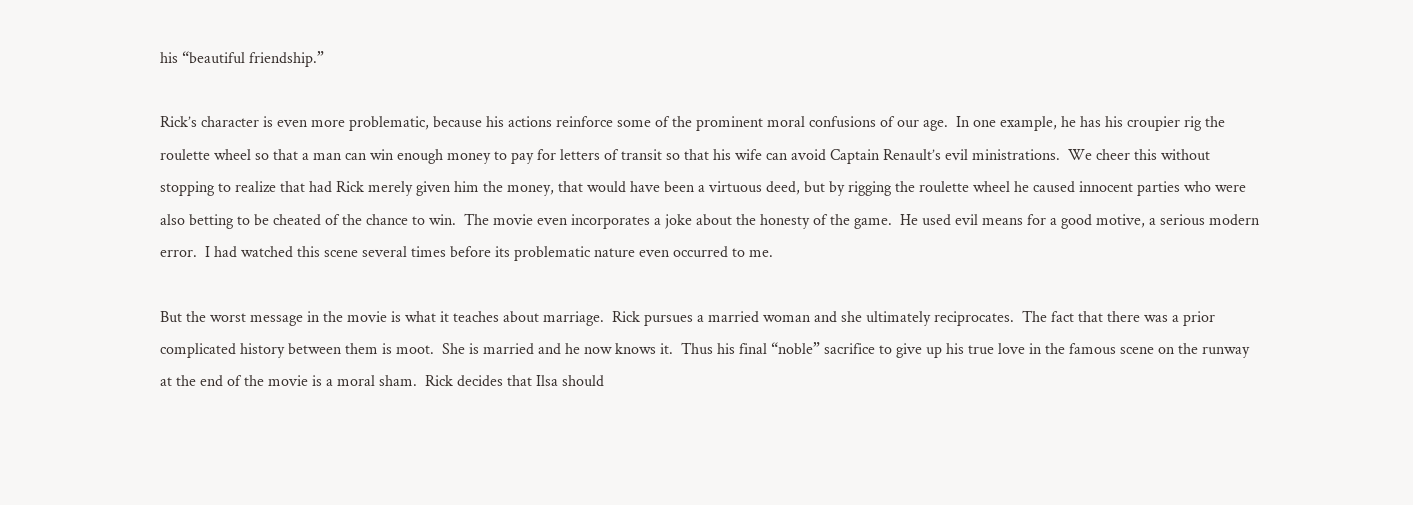his “beautiful friendship.”

Rick’s character is even more problematic, because his actions reinforce some of the prominent moral confusions of our age.  In one example, he has his croupier rig the roulette wheel so that a man can win enough money to pay for letters of transit so that his wife can avoid Captain Renault’s evil ministrations.  We cheer this without stopping to realize that had Rick merely given him the money, that would have been a virtuous deed, but by rigging the roulette wheel he caused innocent parties who were also betting to be cheated of the chance to win.  The movie even incorporates a joke about the honesty of the game.  He used evil means for a good motive, a serious modern error.  I had watched this scene several times before its problematic nature even occurred to me.

But the worst message in the movie is what it teaches about marriage.  Rick pursues a married woman and she ultimately reciprocates.  The fact that there was a prior complicated history between them is moot.  She is married and he now knows it.  Thus his final “noble” sacrifice to give up his true love in the famous scene on the runway at the end of the movie is a moral sham.  Rick decides that Ilsa should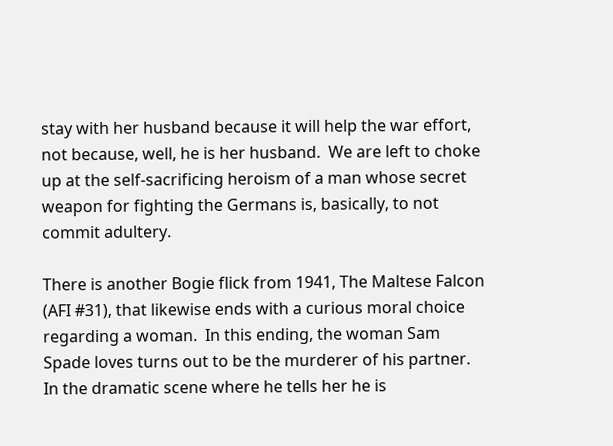stay with her husband because it will help the war effort, not because, well, he is her husband.  We are left to choke up at the self-sacrificing heroism of a man whose secret weapon for fighting the Germans is, basically, to not commit adultery.

There is another Bogie flick from 1941, The Maltese Falcon (AFI #31), that likewise ends with a curious moral choice regarding a woman.  In this ending, the woman Sam Spade loves turns out to be the murderer of his partner.  In the dramatic scene where he tells her he is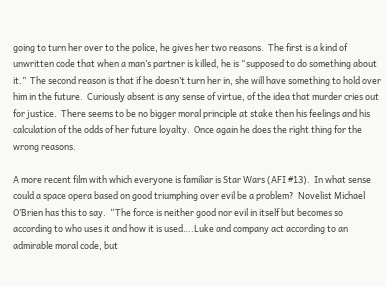going to turn her over to the police, he gives her two reasons.  The first is a kind of unwritten code that when a man’s partner is killed, he is “supposed to do something about it.”  The second reason is that if he doesn’t turn her in, she will have something to hold over him in the future.  Curiously absent is any sense of virtue, of the idea that murder cries out for justice.  There seems to be no bigger moral principle at stake then his feelings and his calculation of the odds of her future loyalty.  Once again he does the right thing for the wrong reasons.

A more recent film with which everyone is familiar is Star Wars (AFI #13).  In what sense could a space opera based on good triumphing over evil be a problem?  Novelist Michael O’Brien has this to say.  “The force is neither good nor evil in itself but becomes so according to who uses it and how it is used….Luke and company act according to an admirable moral code, but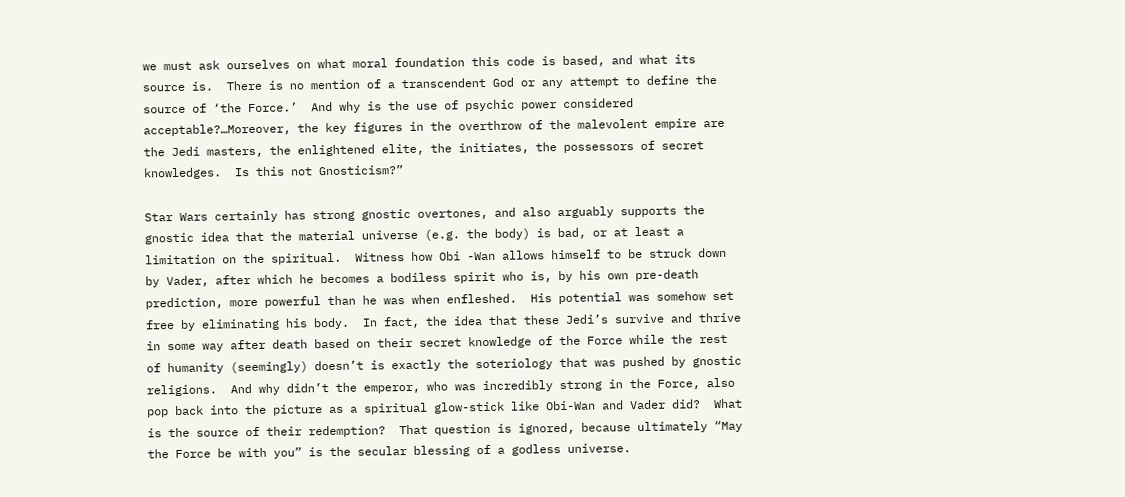we must ask ourselves on what moral foundation this code is based, and what its source is.  There is no mention of a transcendent God or any attempt to define the source of ‘the Force.’  And why is the use of psychic power considered acceptable?…Moreover, the key figures in the overthrow of the malevolent empire are the Jedi masters, the enlightened elite, the initiates, the possessors of secret knowledges.  Is this not Gnosticism?”

Star Wars certainly has strong gnostic overtones, and also arguably supports the gnostic idea that the material universe (e.g. the body) is bad, or at least a limitation on the spiritual.  Witness how Obi -Wan allows himself to be struck down by Vader, after which he becomes a bodiless spirit who is, by his own pre-death prediction, more powerful than he was when enfleshed.  His potential was somehow set free by eliminating his body.  In fact, the idea that these Jedi’s survive and thrive in some way after death based on their secret knowledge of the Force while the rest of humanity (seemingly) doesn’t is exactly the soteriology that was pushed by gnostic religions.  And why didn’t the emperor, who was incredibly strong in the Force, also pop back into the picture as a spiritual glow-stick like Obi-Wan and Vader did?  What is the source of their redemption?  That question is ignored, because ultimately “May the Force be with you” is the secular blessing of a godless universe.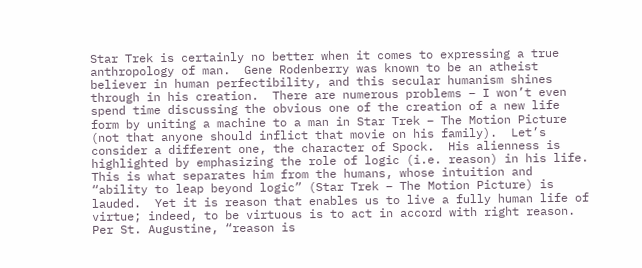Star Trek is certainly no better when it comes to expressing a true anthropology of man.  Gene Rodenberry was known to be an atheist believer in human perfectibility, and this secular humanism shines through in his creation.  There are numerous problems – I won’t even spend time discussing the obvious one of the creation of a new life form by uniting a machine to a man in Star Trek – The Motion Picture (not that anyone should inflict that movie on his family).  Let’s consider a different one, the character of Spock.  His alienness is highlighted by emphasizing the role of logic (i.e. reason) in his life.  This is what separates him from the humans, whose intuition and “ability to leap beyond logic” (Star Trek – The Motion Picture) is lauded.  Yet it is reason that enables us to live a fully human life of virtue; indeed, to be virtuous is to act in accord with right reason.  Per St. Augustine, “reason is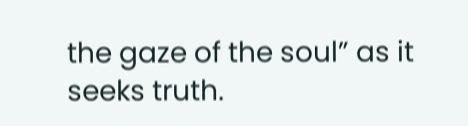the gaze of the soul” as it seeks truth.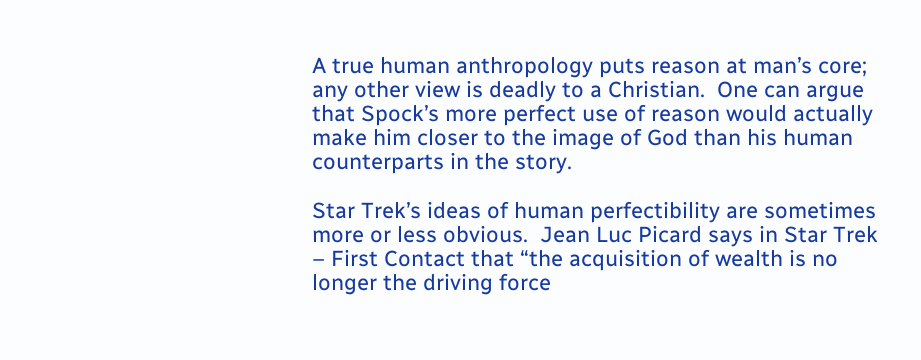A true human anthropology puts reason at man’s core; any other view is deadly to a Christian.  One can argue that Spock’s more perfect use of reason would actually make him closer to the image of God than his human counterparts in the story.

Star Trek’s ideas of human perfectibility are sometimes more or less obvious.  Jean Luc Picard says in Star Trek – First Contact that “the acquisition of wealth is no longer the driving force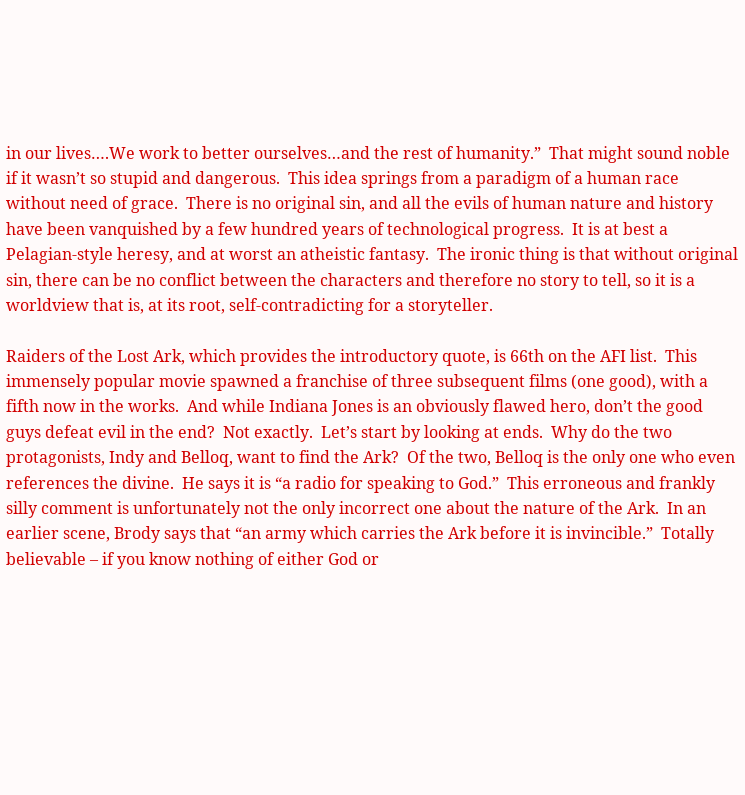in our lives….We work to better ourselves…and the rest of humanity.”  That might sound noble if it wasn’t so stupid and dangerous.  This idea springs from a paradigm of a human race without need of grace.  There is no original sin, and all the evils of human nature and history have been vanquished by a few hundred years of technological progress.  It is at best a Pelagian-style heresy, and at worst an atheistic fantasy.  The ironic thing is that without original sin, there can be no conflict between the characters and therefore no story to tell, so it is a worldview that is, at its root, self-contradicting for a storyteller.

Raiders of the Lost Ark, which provides the introductory quote, is 66th on the AFI list.  This immensely popular movie spawned a franchise of three subsequent films (one good), with a fifth now in the works.  And while Indiana Jones is an obviously flawed hero, don’t the good guys defeat evil in the end?  Not exactly.  Let’s start by looking at ends.  Why do the two protagonists, Indy and Belloq, want to find the Ark?  Of the two, Belloq is the only one who even references the divine.  He says it is “a radio for speaking to God.”  This erroneous and frankly silly comment is unfortunately not the only incorrect one about the nature of the Ark.  In an earlier scene, Brody says that “an army which carries the Ark before it is invincible.”  Totally believable – if you know nothing of either God or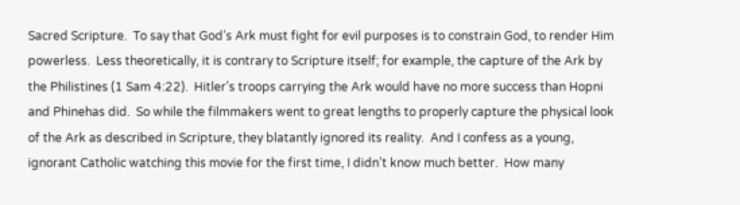Sacred Scripture.  To say that God’s Ark must fight for evil purposes is to constrain God, to render Him powerless.  Less theoretically, it is contrary to Scripture itself; for example, the capture of the Ark by the Philistines (1 Sam 4:22).  Hitler’s troops carrying the Ark would have no more success than Hopni and Phinehas did.  So while the filmmakers went to great lengths to properly capture the physical look of the Ark as described in Scripture, they blatantly ignored its reality.  And I confess as a young, ignorant Catholic watching this movie for the first time, I didn’t know much better.  How many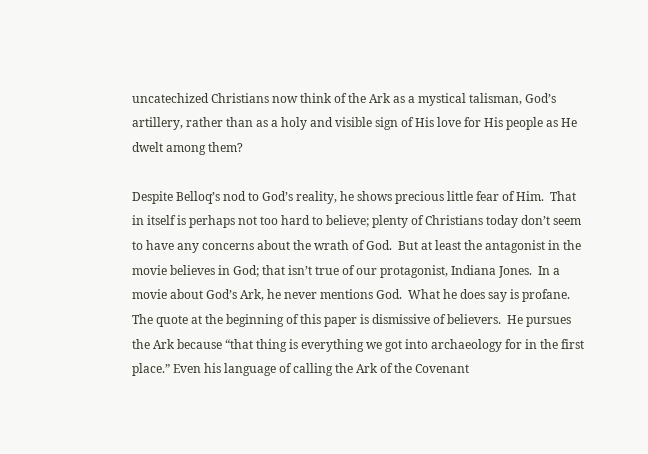uncatechized Christians now think of the Ark as a mystical talisman, God’s artillery, rather than as a holy and visible sign of His love for His people as He dwelt among them?

Despite Belloq’s nod to God’s reality, he shows precious little fear of Him.  That in itself is perhaps not too hard to believe; plenty of Christians today don’t seem to have any concerns about the wrath of God.  But at least the antagonist in the movie believes in God; that isn’t true of our protagonist, Indiana Jones.  In a movie about God’s Ark, he never mentions God.  What he does say is profane.  The quote at the beginning of this paper is dismissive of believers.  He pursues the Ark because “that thing is everything we got into archaeology for in the first place.” Even his language of calling the Ark of the Covenant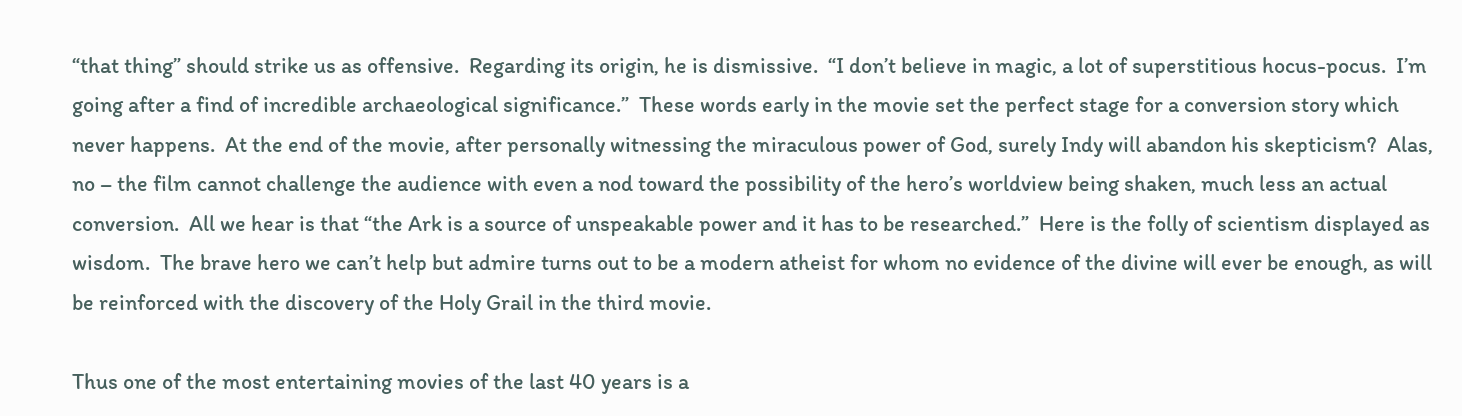“that thing” should strike us as offensive.  Regarding its origin, he is dismissive.  “I don’t believe in magic, a lot of superstitious hocus-pocus.  I’m going after a find of incredible archaeological significance.”  These words early in the movie set the perfect stage for a conversion story which never happens.  At the end of the movie, after personally witnessing the miraculous power of God, surely Indy will abandon his skepticism?  Alas, no – the film cannot challenge the audience with even a nod toward the possibility of the hero’s worldview being shaken, much less an actual conversion.  All we hear is that “the Ark is a source of unspeakable power and it has to be researched.”  Here is the folly of scientism displayed as wisdom.  The brave hero we can’t help but admire turns out to be a modern atheist for whom no evidence of the divine will ever be enough, as will be reinforced with the discovery of the Holy Grail in the third movie.

Thus one of the most entertaining movies of the last 40 years is a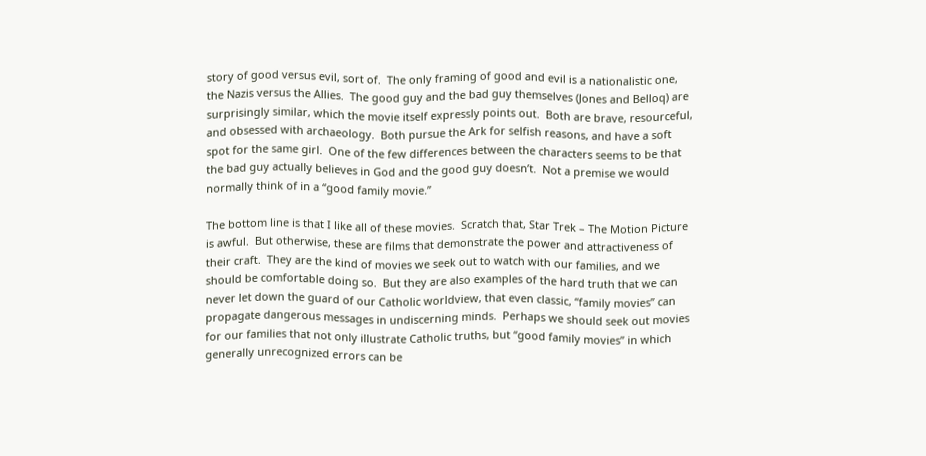story of good versus evil, sort of.  The only framing of good and evil is a nationalistic one, the Nazis versus the Allies.  The good guy and the bad guy themselves (Jones and Belloq) are surprisingly similar, which the movie itself expressly points out.  Both are brave, resourceful, and obsessed with archaeology.  Both pursue the Ark for selfish reasons, and have a soft spot for the same girl.  One of the few differences between the characters seems to be that the bad guy actually believes in God and the good guy doesn’t.  Not a premise we would normally think of in a “good family movie.”

The bottom line is that I like all of these movies.  Scratch that, Star Trek – The Motion Picture is awful.  But otherwise, these are films that demonstrate the power and attractiveness of their craft.  They are the kind of movies we seek out to watch with our families, and we should be comfortable doing so.  But they are also examples of the hard truth that we can never let down the guard of our Catholic worldview, that even classic, “family movies” can propagate dangerous messages in undiscerning minds.  Perhaps we should seek out movies for our families that not only illustrate Catholic truths, but “good family movies” in which generally unrecognized errors can be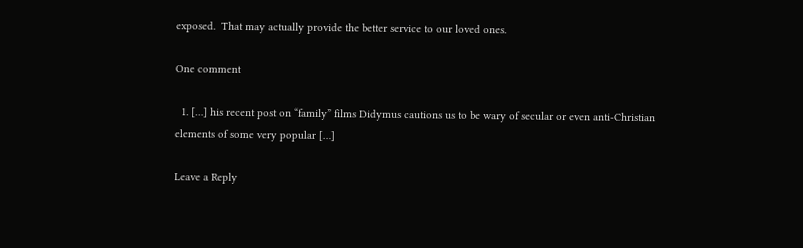exposed.  That may actually provide the better service to our loved ones.

One comment

  1. […] his recent post on “family” films Didymus cautions us to be wary of secular or even anti-Christian elements of some very popular […]

Leave a Reply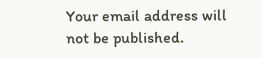Your email address will not be published.